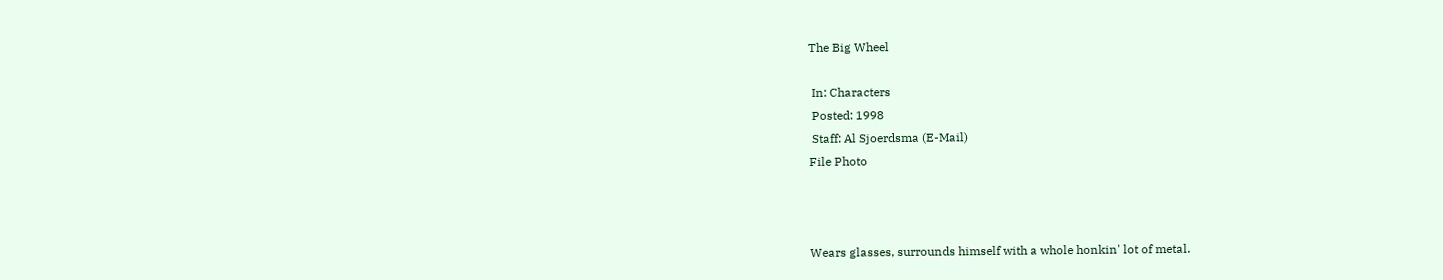The Big Wheel

 In: Characters
 Posted: 1998
 Staff: Al Sjoerdsma (E-Mail)
File Photo



Wears glasses, surrounds himself with a whole honkin' lot of metal.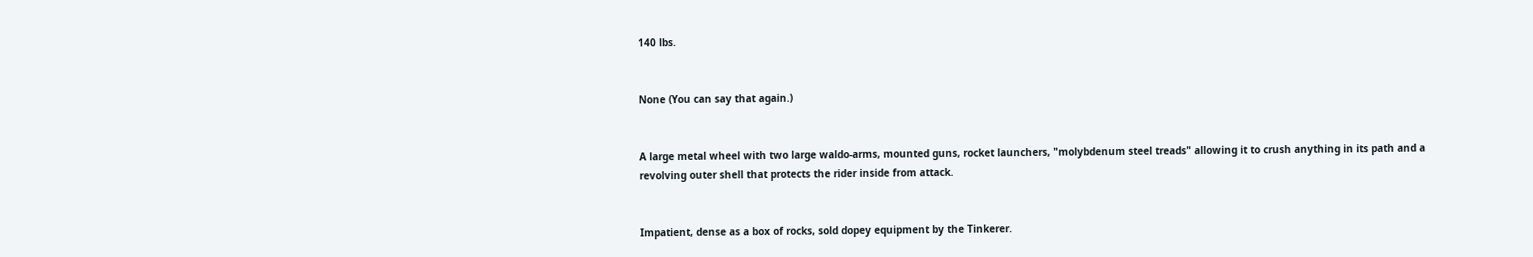140 lbs.


None (You can say that again.)


A large metal wheel with two large waldo-arms, mounted guns, rocket launchers, "molybdenum steel treads" allowing it to crush anything in its path and a revolving outer shell that protects the rider inside from attack.


Impatient, dense as a box of rocks, sold dopey equipment by the Tinkerer.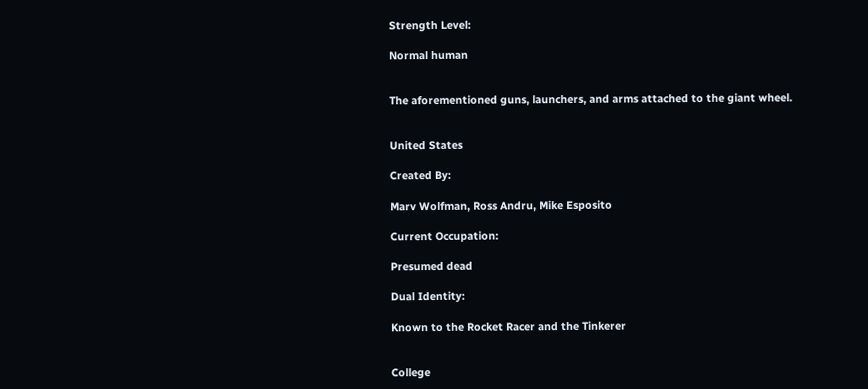Strength Level:

Normal human


The aforementioned guns, launchers, and arms attached to the giant wheel.


United States

Created By:

Marv Wolfman, Ross Andru, Mike Esposito

Current Occupation:

Presumed dead

Dual Identity:

Known to the Rocket Racer and the Tinkerer


College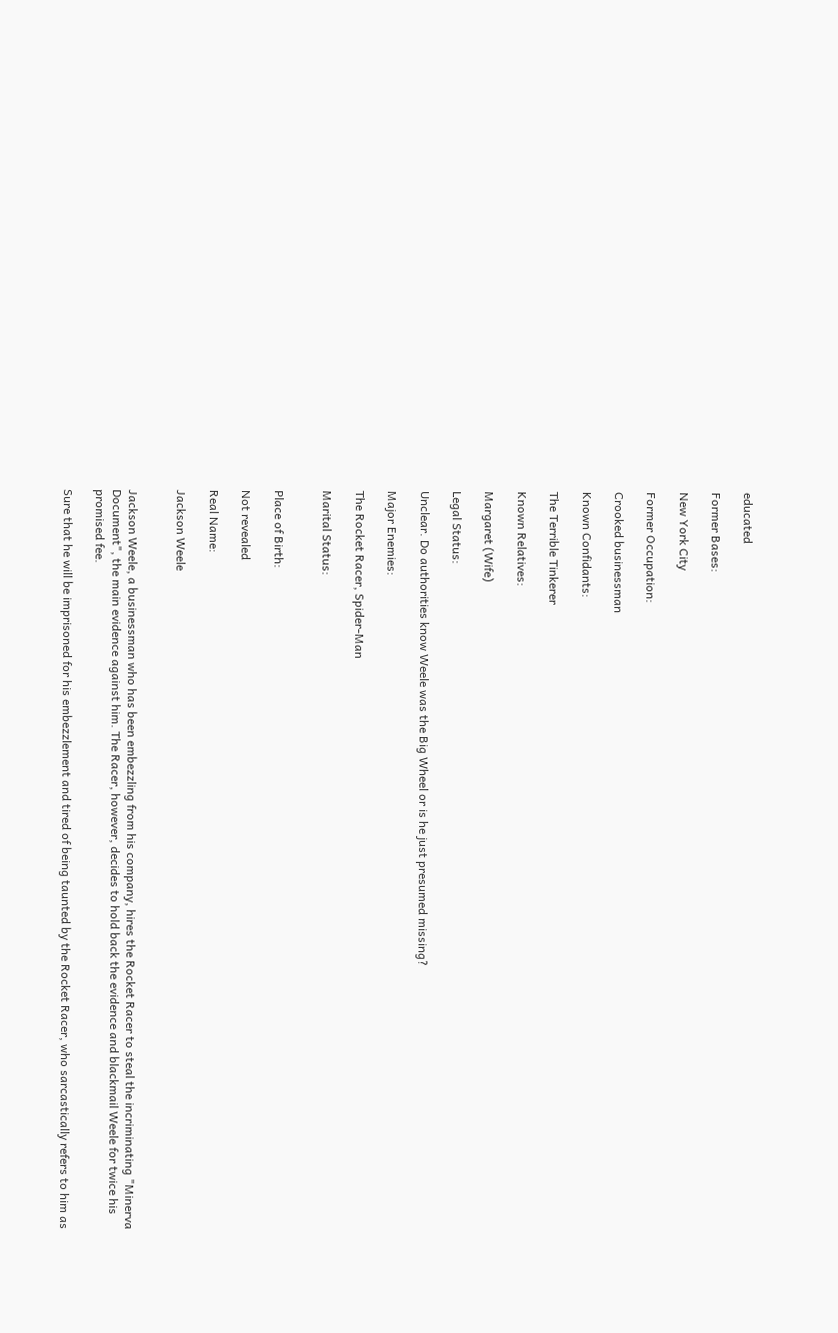educated

Former Bases:

New York City

Former Occupation:

Crooked businessman

Known Confidants:

The Terrible Tinkerer

Known Relatives:

Margaret (Wife)

Legal Status:

Unclear. Do authorities know Weele was the Big Wheel or is he just presumed missing?

Major Enemies:

The Rocket Racer, Spider-Man

Marital Status:


Place of Birth:

Not revealed

Real Name:

Jackson Weele


Jackson Weele, a businessman who has been embezzling from his company, hires the Rocket Racer to steal the incriminating "Minerva Document", the main evidence against him. The Racer, however, decides to hold back the evidence and blackmail Weele for twice his promised fee.

Sure that he will be imprisoned for his embezzlement and tired of being taunted by the Rocket Racer, who sarcastically refers to him as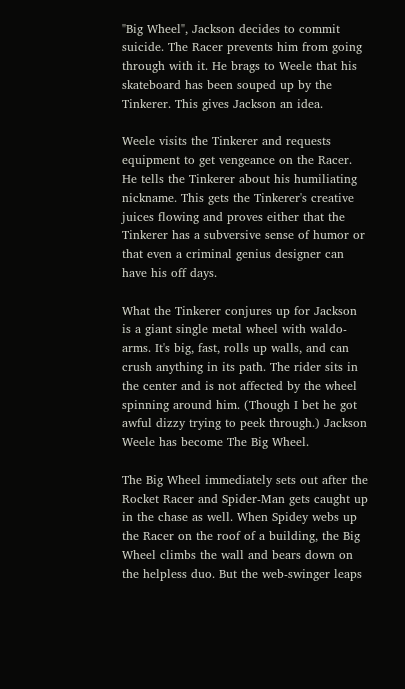"Big Wheel", Jackson decides to commit suicide. The Racer prevents him from going through with it. He brags to Weele that his skateboard has been souped up by the Tinkerer. This gives Jackson an idea.

Weele visits the Tinkerer and requests equipment to get vengeance on the Racer. He tells the Tinkerer about his humiliating nickname. This gets the Tinkerer's creative juices flowing and proves either that the Tinkerer has a subversive sense of humor or that even a criminal genius designer can have his off days.

What the Tinkerer conjures up for Jackson is a giant single metal wheel with waldo-arms. It's big, fast, rolls up walls, and can crush anything in its path. The rider sits in the center and is not affected by the wheel spinning around him. (Though I bet he got awful dizzy trying to peek through.) Jackson Weele has become The Big Wheel.

The Big Wheel immediately sets out after the Rocket Racer and Spider-Man gets caught up in the chase as well. When Spidey webs up the Racer on the roof of a building, the Big Wheel climbs the wall and bears down on the helpless duo. But the web-swinger leaps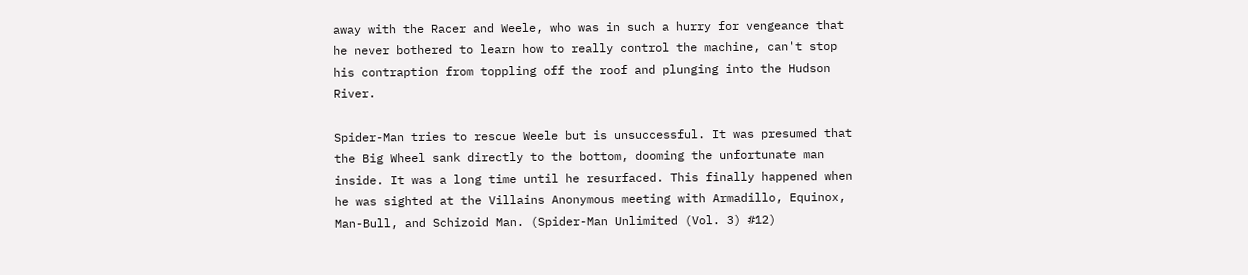away with the Racer and Weele, who was in such a hurry for vengeance that he never bothered to learn how to really control the machine, can't stop his contraption from toppling off the roof and plunging into the Hudson River.

Spider-Man tries to rescue Weele but is unsuccessful. It was presumed that the Big Wheel sank directly to the bottom, dooming the unfortunate man inside. It was a long time until he resurfaced. This finally happened when he was sighted at the Villains Anonymous meeting with Armadillo, Equinox, Man-Bull, and Schizoid Man. (Spider-Man Unlimited (Vol. 3) #12)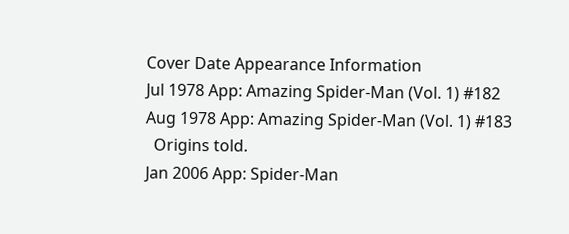Cover Date Appearance Information
Jul 1978 App: Amazing Spider-Man (Vol. 1) #182
Aug 1978 App: Amazing Spider-Man (Vol. 1) #183
  Origins told.
Jan 2006 App: Spider-Man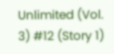Unlimited (Vol. 3) #12 (Story 1)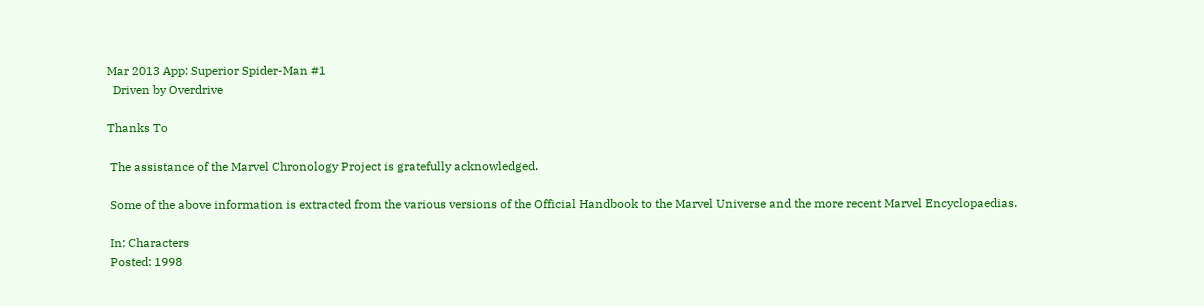Mar 2013 App: Superior Spider-Man #1
  Driven by Overdrive

Thanks To

 The assistance of the Marvel Chronology Project is gratefully acknowledged.

 Some of the above information is extracted from the various versions of the Official Handbook to the Marvel Universe and the more recent Marvel Encyclopaedias.

 In: Characters
 Posted: 1998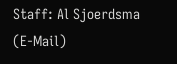Staff: Al Sjoerdsma (E-Mail)